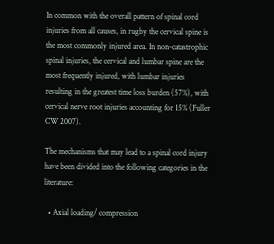In common with the overall pattern of spinal cord injuries from all causes, in rugby the cervical spine is the most commonly injured area. In non-catastrophic spinal injuries, the cervical and lumbar spine are the most frequently injured, with lumbar injuries resulting in the greatest time loss burden (57%), with cervical nerve root injuries accounting for 15% (Fuller CW 2007).

The mechanisms that may lead to a spinal cord injury have been divided into the following categories in the literature:

  • Axial loading/ compression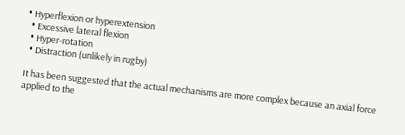• Hyperflexion or hyperextension
  • Excessive lateral flexion
  • Hyper-rotation
  • Distraction (unlikely in rugby)

It has been suggested that the actual mechanisms are more complex because an axial force applied to the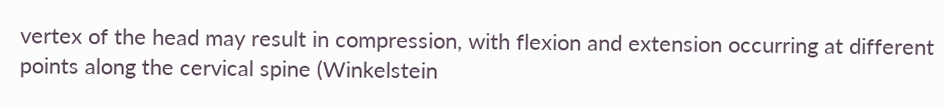vertex of the head may result in compression, with flexion and extension occurring at different points along the cervical spine (Winkelstein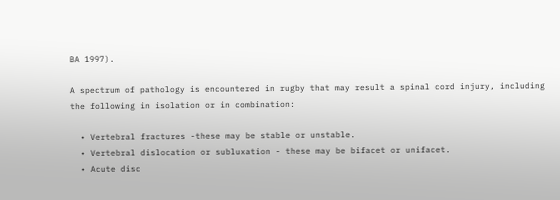BA 1997).

A spectrum of pathology is encountered in rugby that may result a spinal cord injury, including the following in isolation or in combination:

  • Vertebral fractures -these may be stable or unstable.
  • Vertebral dislocation or subluxation - these may be bifacet or unifacet.
  • Acute disc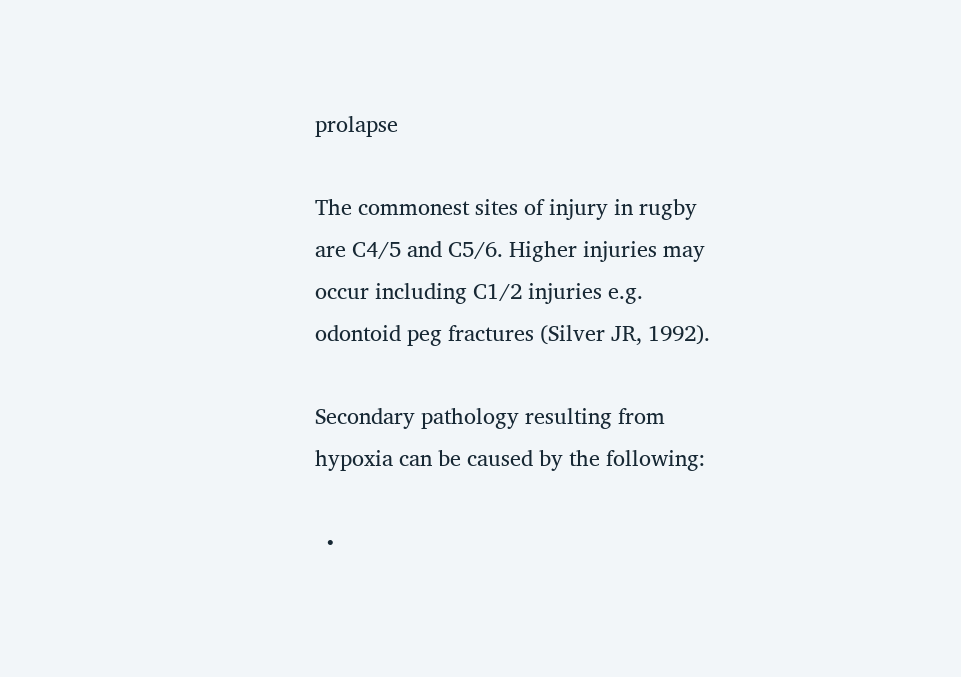prolapse

The commonest sites of injury in rugby are C4/5 and C5/6. Higher injuries may occur including C1/2 injuries e.g. odontoid peg fractures (Silver JR, 1992).

Secondary pathology resulting from hypoxia can be caused by the following:

  •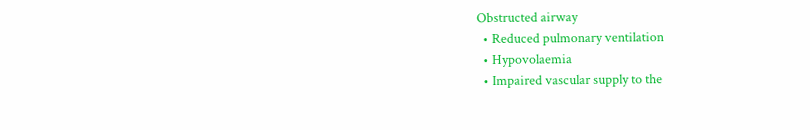Obstructed airway
  • Reduced pulmonary ventilation
  • Hypovolaemia
  • Impaired vascular supply to the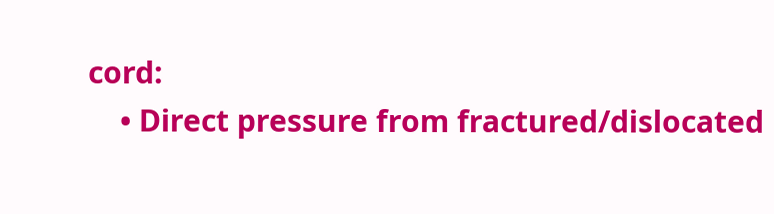cord:
    • Direct pressure from fractured/dislocated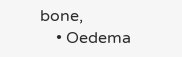bone,
    • Oedema